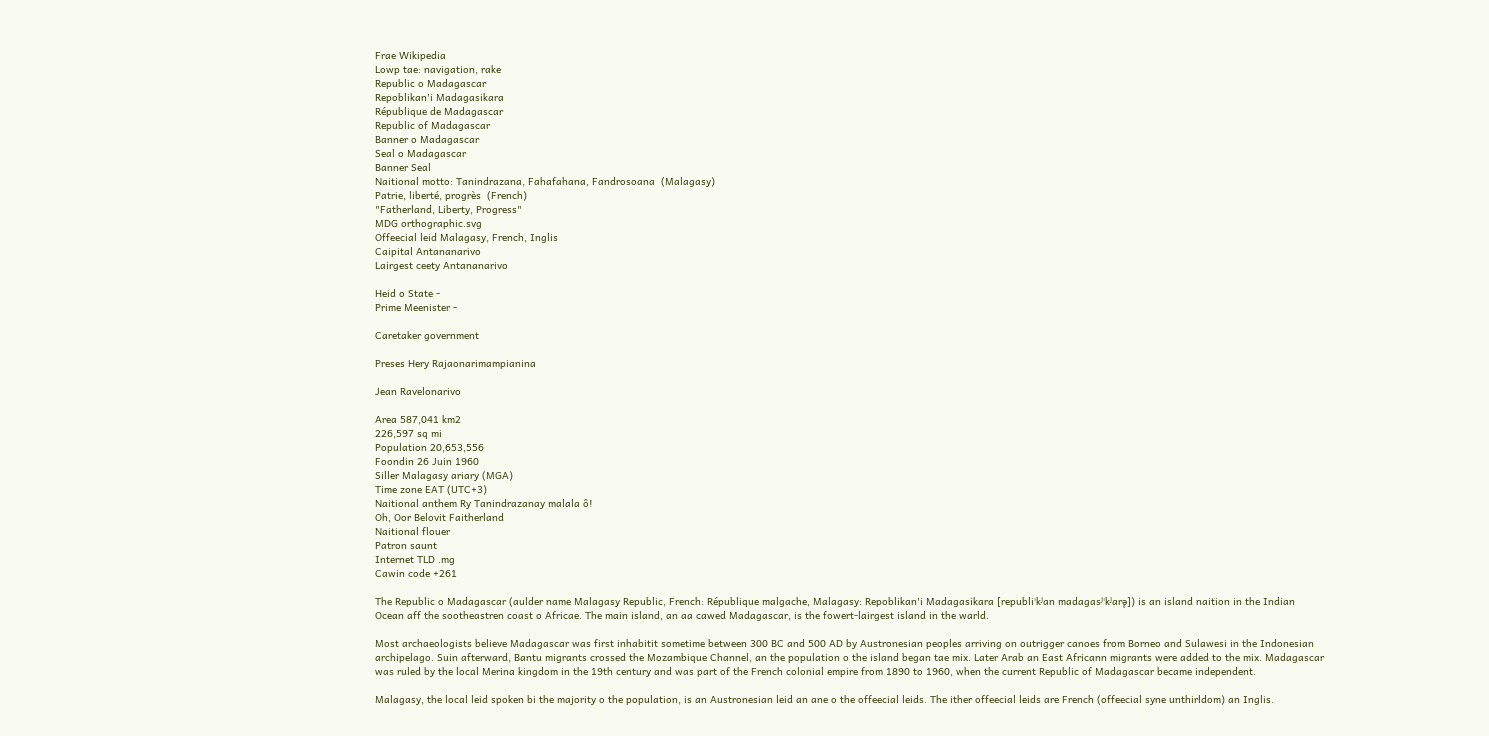Frae Wikipedia
Lowp tae: navigation, rake
Republic o Madagascar
Repoblikan'i Madagasikara
République de Madagascar
Republic of Madagascar
Banner o Madagascar
Seal o Madagascar
Banner Seal
Naitional motto: Tanindrazana, Fahafahana, Fandrosoana  (Malagasy)
Patrie, liberté, progrès  (French)
"Fatherland, Liberty, Progress"
MDG orthographic.svg
Offeecial leid Malagasy, French, Inglis
Caipital Antananarivo
Lairgest ceety Antananarivo

Heid o State -
Prime Meenister -

Caretaker government

Preses Hery Rajaonarimampianina

Jean Ravelonarivo

Area 587,041 km2
226,597 sq mi
Population 20,653,556
Foondin 26 Juin 1960
Siller Malagasy ariary (MGA)
Time zone EAT (UTC+3)
Naitional anthem Ry Tanindrazanay malala ô!
Oh, Oor Belovit Faitherland
Naitional flouer
Patron saunt
Internet TLD .mg
Cawin code +261

The Republic o Madagascar (aulder name Malagasy Republic, French: République malgache, Malagasy: Repoblikan'i Madagasikara [republiˈkʲan madaɡasʲˈkʲarə̥]) is an island naition in the Indian Ocean aff the sootheastren coast o Africae. The main island, an aa cawed Madagascar, is the fowert-lairgest island in the warld.

Most archaeologists believe Madagascar was first inhabitit sometime between 300 BC and 500 AD by Austronesian peoples arriving on outrigger canoes from Borneo and Sulawesi in the Indonesian archipelago. Suin afterward, Bantu migrants crossed the Mozambique Channel, an the population o the island began tae mix. Later Arab an East Africann migrants were added to the mix. Madagascar was ruled by the local Merina kingdom in the 19th century and was part of the French colonial empire from 1890 to 1960, when the current Republic of Madagascar became independent.

Malagasy, the local leid spoken bi the majority o the population, is an Austronesian leid an ane o the offeecial leids. The ither offeecial leids are French (offeecial syne unthirldom) an Inglis.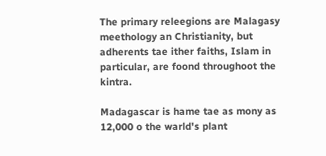The primary releegions are Malagasy meethology an Christianity, but adherents tae ither faiths, Islam in particular, are foond throughoot the kintra.

Madagascar is hame tae as mony as 12,000 o the warld's plant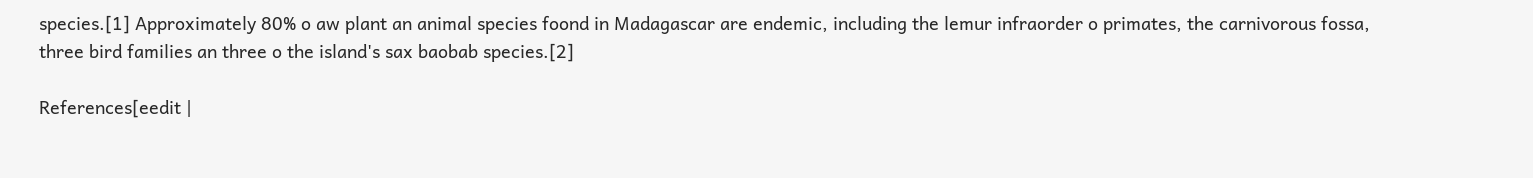species.[1] Approximately 80% o aw plant an animal species foond in Madagascar are endemic, including the lemur infraorder o primates, the carnivorous fossa, three bird families an three o the island's sax baobab species.[2]

References[eedit |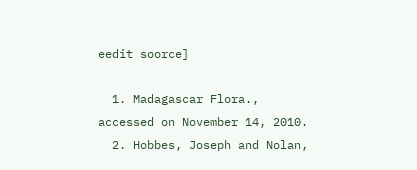eedit soorce]

  1. Madagascar Flora., accessed on November 14, 2010.
  2. Hobbes, Joseph and Nolan,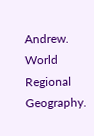Andrew. World Regional Geography.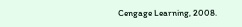Cengage Learning, 2008.